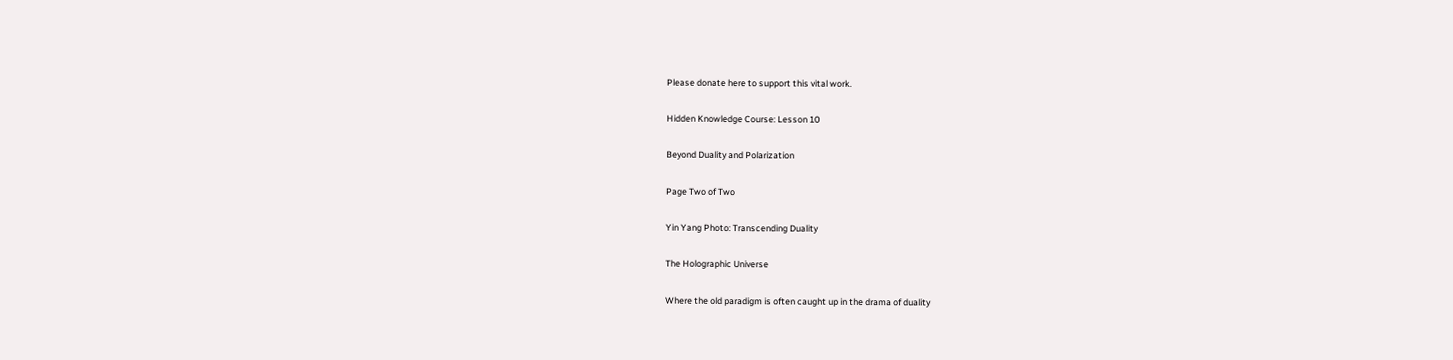Please donate here to support this vital work.

Hidden Knowledge Course: Lesson 10

Beyond Duality and Polarization

Page Two of Two

Yin Yang Photo: Transcending Duality

The Holographic Universe

Where the old paradigm is often caught up in the drama of duality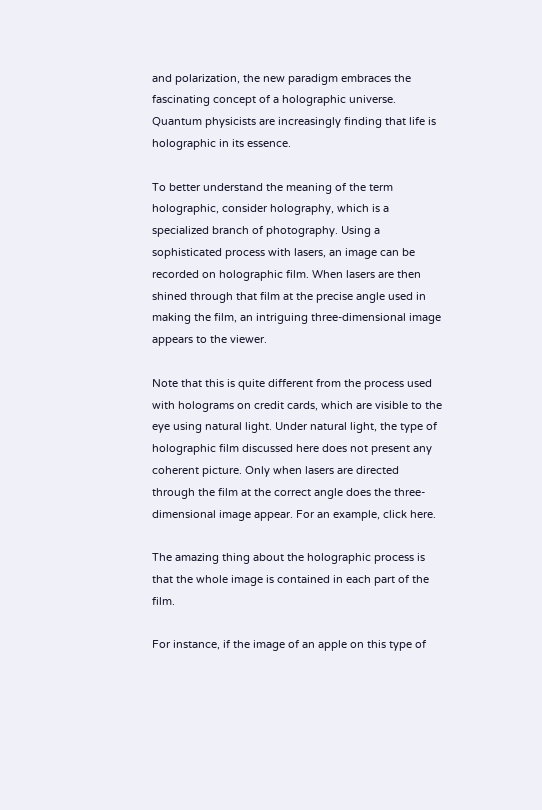and polarization, the new paradigm embraces the fascinating concept of a holographic universe. Quantum physicists are increasingly finding that life is holographic in its essence.

To better understand the meaning of the term holographic, consider holography, which is a specialized branch of photography. Using a sophisticated process with lasers, an image can be recorded on holographic film. When lasers are then shined through that film at the precise angle used in making the film, an intriguing three-dimensional image appears to the viewer.

Note that this is quite different from the process used with holograms on credit cards, which are visible to the eye using natural light. Under natural light, the type of holographic film discussed here does not present any coherent picture. Only when lasers are directed through the film at the correct angle does the three-dimensional image appear. For an example, click here.

The amazing thing about the holographic process is that the whole image is contained in each part of the film.

For instance, if the image of an apple on this type of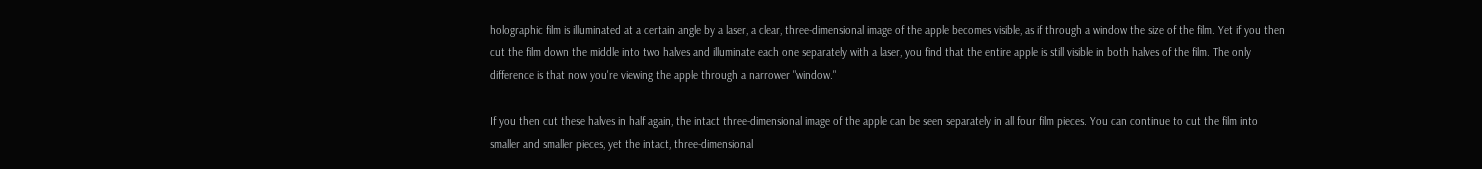holographic film is illuminated at a certain angle by a laser, a clear, three-dimensional image of the apple becomes visible, as if through a window the size of the film. Yet if you then cut the film down the middle into two halves and illuminate each one separately with a laser, you find that the entire apple is still visible in both halves of the film. The only difference is that now you're viewing the apple through a narrower "window."

If you then cut these halves in half again, the intact three-dimensional image of the apple can be seen separately in all four film pieces. You can continue to cut the film into smaller and smaller pieces, yet the intact, three-dimensional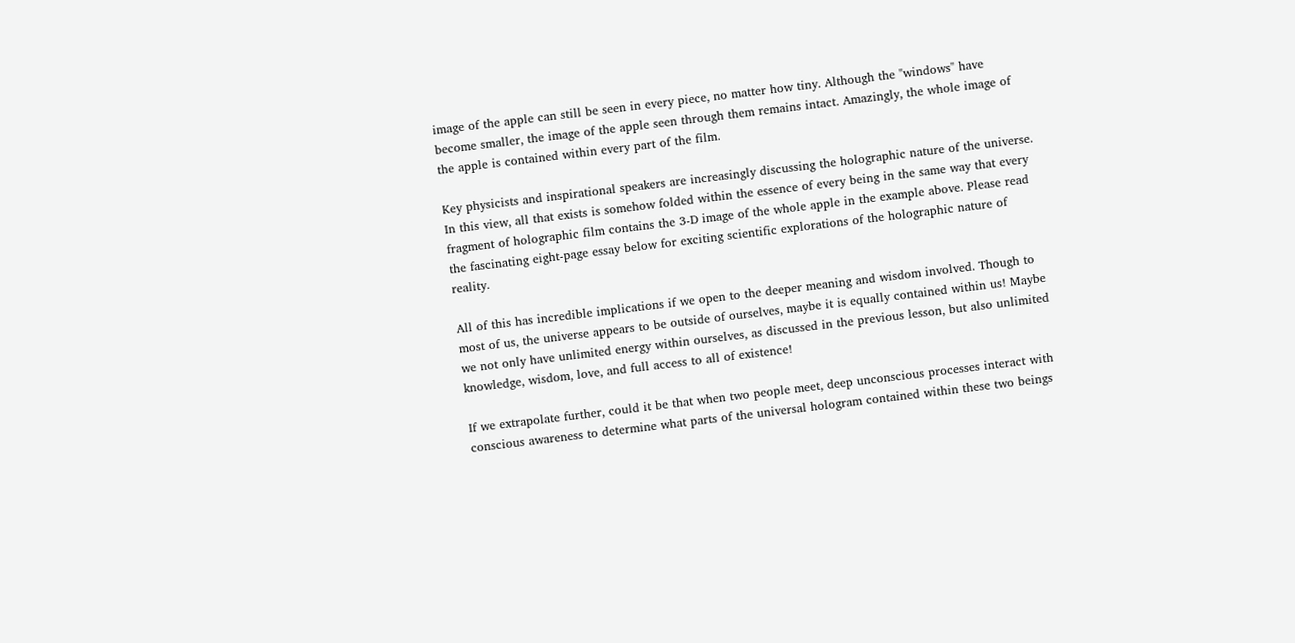image of the apple can still be seen in every piece, no matter how tiny. Although the "windows" have become smaller, the image of the apple seen through them remains intact. Amazingly, the whole image of the apple is contained within every part of the film.

Key physicists and inspirational speakers are increasingly discussing the holographic nature of the universe. In this view, all that exists is somehow folded within the essence of every being in the same way that every fragment of holographic film contains the 3-D image of the whole apple in the example above. Please read the fascinating eight-page essay below for exciting scientific explorations of the holographic nature of reality.

All of this has incredible implications if we open to the deeper meaning and wisdom involved. Though to most of us, the universe appears to be outside of ourselves, maybe it is equally contained within us! Maybe we not only have unlimited energy within ourselves, as discussed in the previous lesson, but also unlimited knowledge, wisdom, love, and full access to all of existence!

If we extrapolate further, could it be that when two people meet, deep unconscious processes interact with conscious awareness to determine what parts of the universal hologram contained within these two beings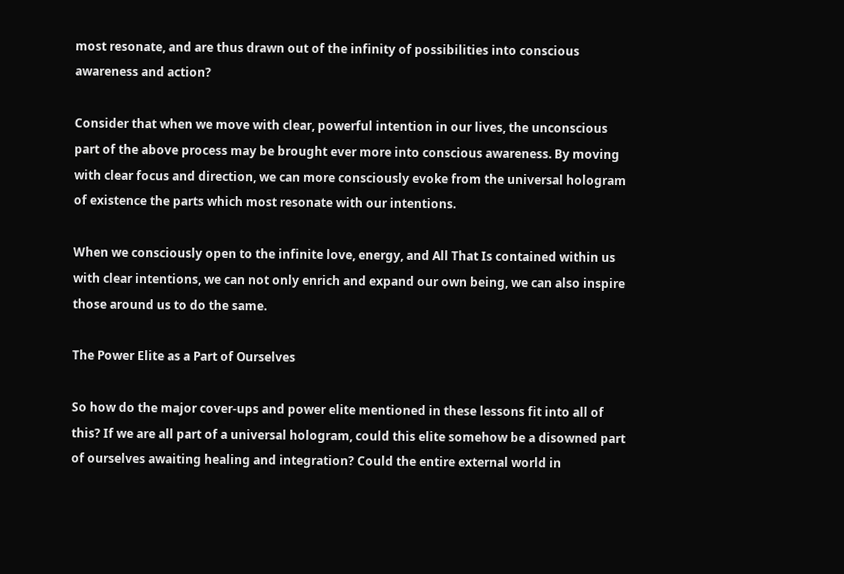most resonate, and are thus drawn out of the infinity of possibilities into conscious awareness and action?

Consider that when we move with clear, powerful intention in our lives, the unconscious part of the above process may be brought ever more into conscious awareness. By moving with clear focus and direction, we can more consciously evoke from the universal hologram of existence the parts which most resonate with our intentions.

When we consciously open to the infinite love, energy, and All That Is contained within us with clear intentions, we can not only enrich and expand our own being, we can also inspire those around us to do the same.

The Power Elite as a Part of Ourselves

So how do the major cover-ups and power elite mentioned in these lessons fit into all of this? If we are all part of a universal hologram, could this elite somehow be a disowned part of ourselves awaiting healing and integration? Could the entire external world in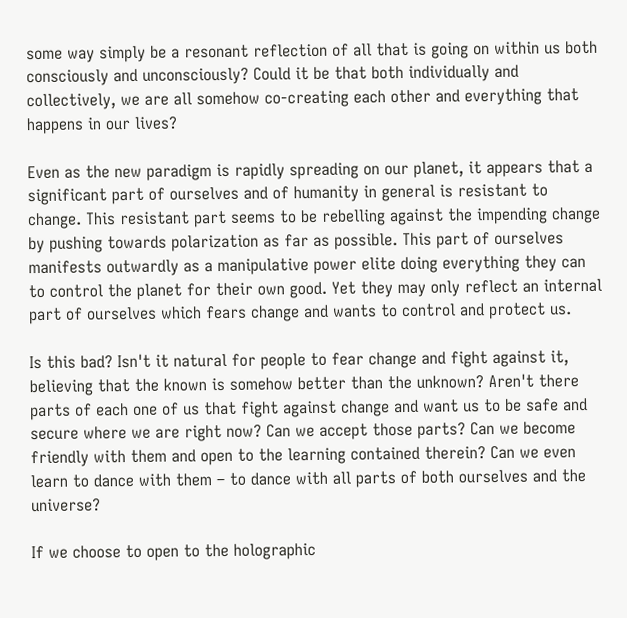some way simply be a resonant reflection of all that is going on within us both consciously and unconsciously? Could it be that both individually and collectively, we are all somehow co-creating each other and everything that happens in our lives?

Even as the new paradigm is rapidly spreading on our planet, it appears that a significant part of ourselves and of humanity in general is resistant to change. This resistant part seems to be rebelling against the impending change by pushing towards polarization as far as possible. This part of ourselves manifests outwardly as a manipulative power elite doing everything they can to control the planet for their own good. Yet they may only reflect an internal part of ourselves which fears change and wants to control and protect us.

Is this bad? Isn't it natural for people to fear change and fight against it, believing that the known is somehow better than the unknown? Aren't there parts of each one of us that fight against change and want us to be safe and secure where we are right now? Can we accept those parts? Can we become friendly with them and open to the learning contained therein? Can we even learn to dance with them – to dance with all parts of both ourselves and the universe?

If we choose to open to the holographic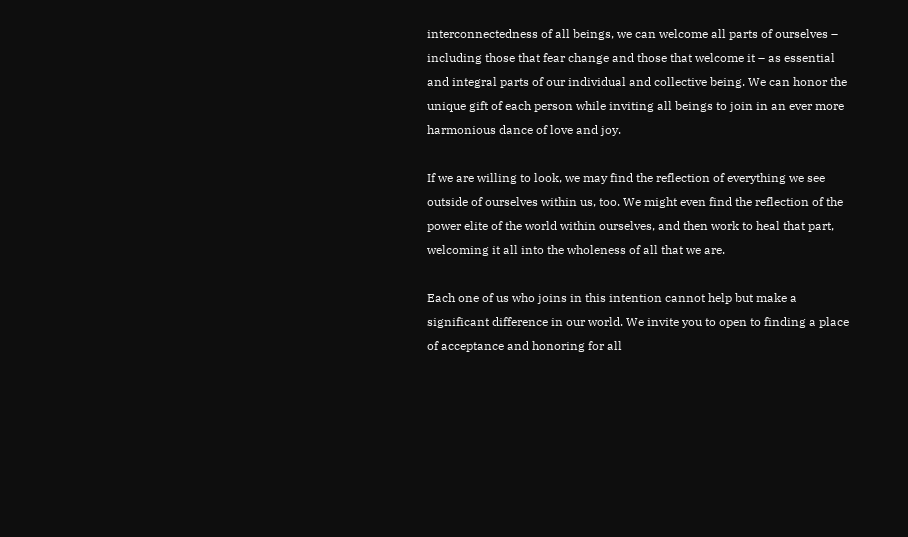interconnectedness of all beings, we can welcome all parts of ourselves – including those that fear change and those that welcome it – as essential and integral parts of our individual and collective being. We can honor the unique gift of each person while inviting all beings to join in an ever more harmonious dance of love and joy.

If we are willing to look, we may find the reflection of everything we see outside of ourselves within us, too. We might even find the reflection of the power elite of the world within ourselves, and then work to heal that part, welcoming it all into the wholeness of all that we are.

Each one of us who joins in this intention cannot help but make a significant difference in our world. We invite you to open to finding a place of acceptance and honoring for all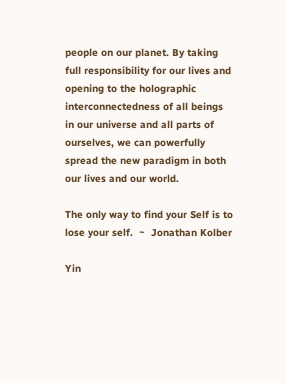people on our planet. By taking full responsibility for our lives and opening to the holographic interconnectedness of all beings in our universe and all parts of ourselves, we can powerfully spread the new paradigm in both our lives and our world.

The only way to find your Self is to lose your self.  ~  Jonathan Kolber

Yin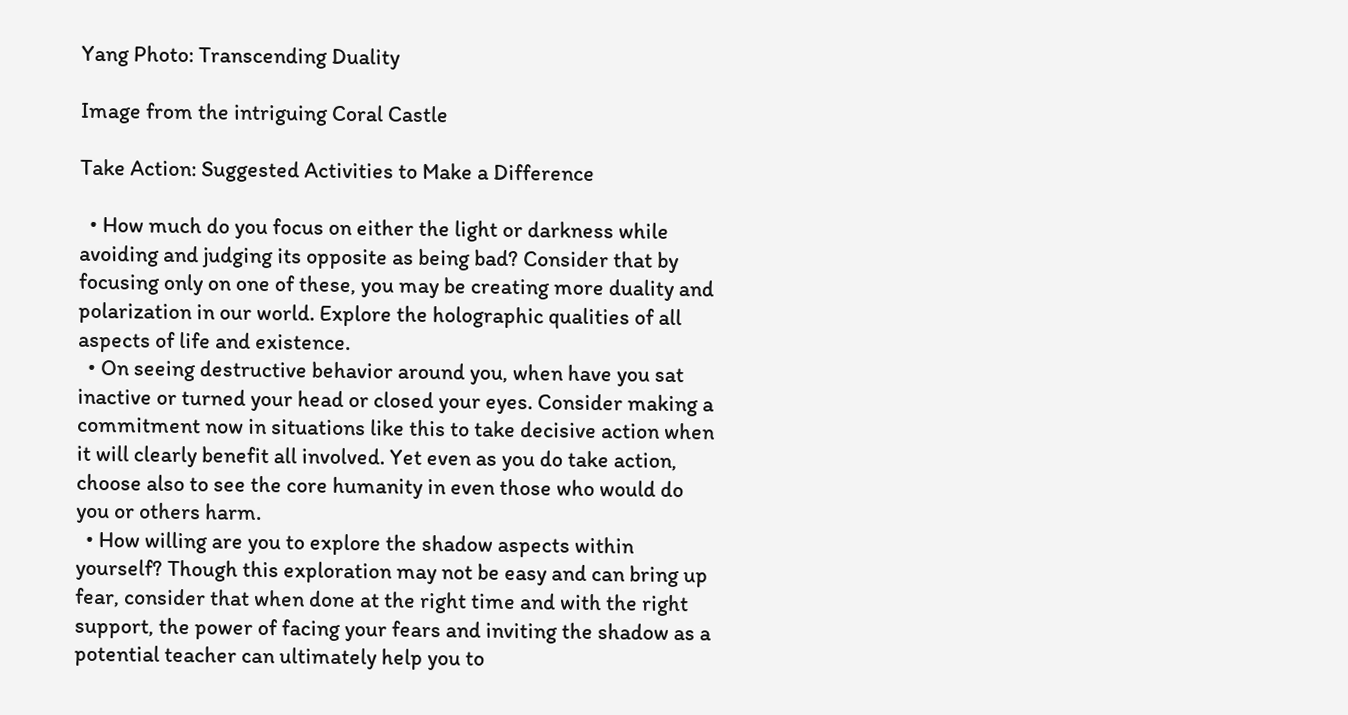Yang Photo: Transcending Duality

Image from the intriguing Coral Castle

Take Action: Suggested Activities to Make a Difference

  • How much do you focus on either the light or darkness while avoiding and judging its opposite as being bad? Consider that by focusing only on one of these, you may be creating more duality and polarization in our world. Explore the holographic qualities of all aspects of life and existence.
  • On seeing destructive behavior around you, when have you sat inactive or turned your head or closed your eyes. Consider making a commitment now in situations like this to take decisive action when it will clearly benefit all involved. Yet even as you do take action, choose also to see the core humanity in even those who would do you or others harm.
  • How willing are you to explore the shadow aspects within yourself? Though this exploration may not be easy and can bring up fear, consider that when done at the right time and with the right support, the power of facing your fears and inviting the shadow as a potential teacher can ultimately help you to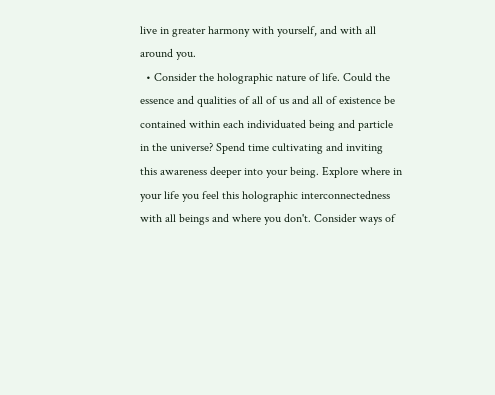live in greater harmony with yourself, and with all around you.
  • Consider the holographic nature of life. Could the essence and qualities of all of us and all of existence be contained within each individuated being and particle in the universe? Spend time cultivating and inviting this awareness deeper into your being. Explore where in your life you feel this holographic interconnectedness with all beings and where you don't. Consider ways of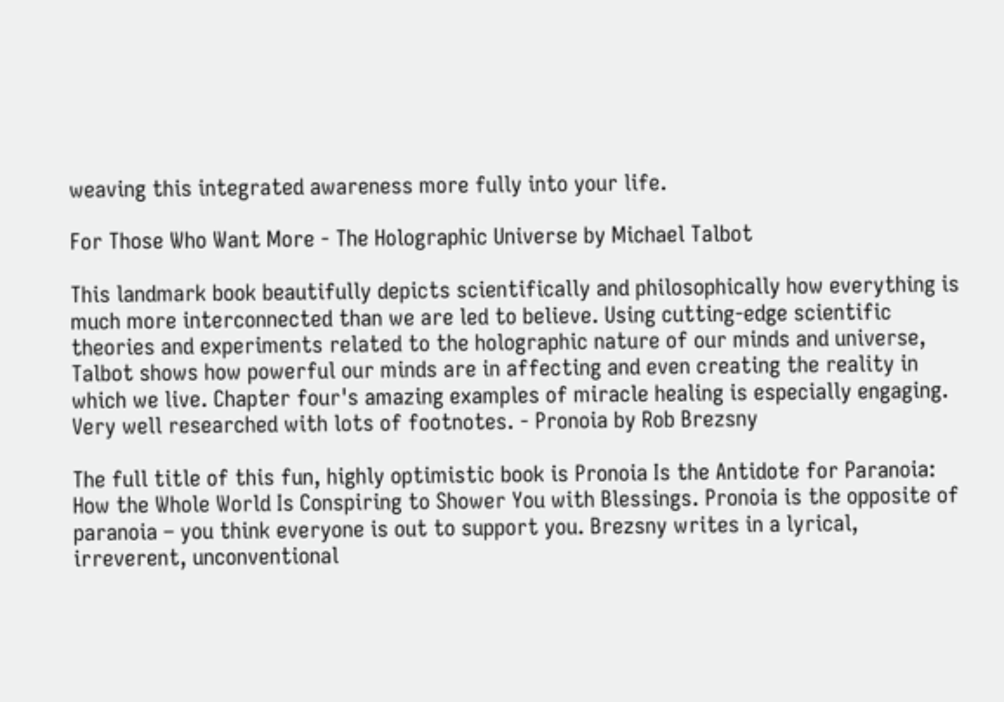weaving this integrated awareness more fully into your life.

For Those Who Want More - The Holographic Universe by Michael Talbot

This landmark book beautifully depicts scientifically and philosophically how everything is much more interconnected than we are led to believe. Using cutting-edge scientific theories and experiments related to the holographic nature of our minds and universe, Talbot shows how powerful our minds are in affecting and even creating the reality in which we live. Chapter four's amazing examples of miracle healing is especially engaging. Very well researched with lots of footnotes. - Pronoia by Rob Brezsny

The full title of this fun, highly optimistic book is Pronoia Is the Antidote for Paranoia: How the Whole World Is Conspiring to Shower You with Blessings. Pronoia is the opposite of paranoia – you think everyone is out to support you. Brezsny writes in a lyrical, irreverent, unconventional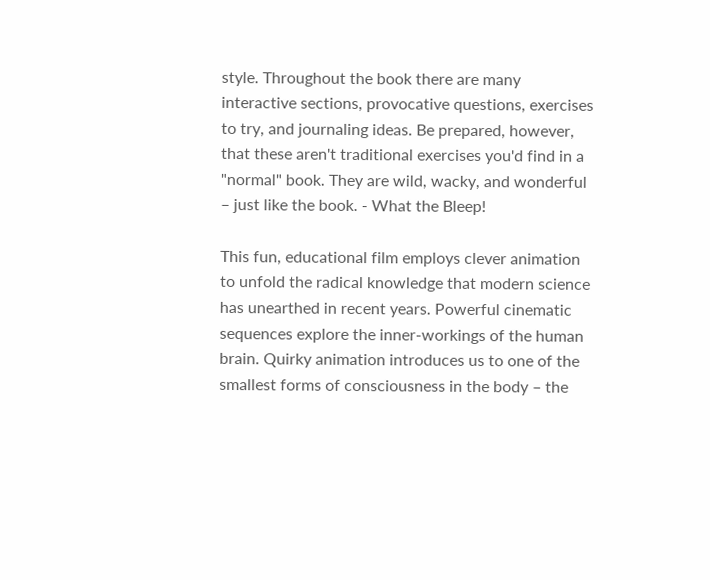style. Throughout the book there are many interactive sections, provocative questions, exercises to try, and journaling ideas. Be prepared, however, that these aren't traditional exercises you'd find in a "normal" book. They are wild, wacky, and wonderful – just like the book. - What the Bleep!

This fun, educational film employs clever animation to unfold the radical knowledge that modern science has unearthed in recent years. Powerful cinematic sequences explore the inner-workings of the human brain. Quirky animation introduces us to one of the smallest forms of consciousness in the body – the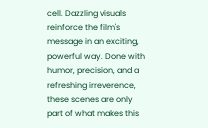cell. Dazzling visuals reinforce the film's message in an exciting, powerful way. Done with humor, precision, and a refreshing irreverence, these scenes are only part of what makes this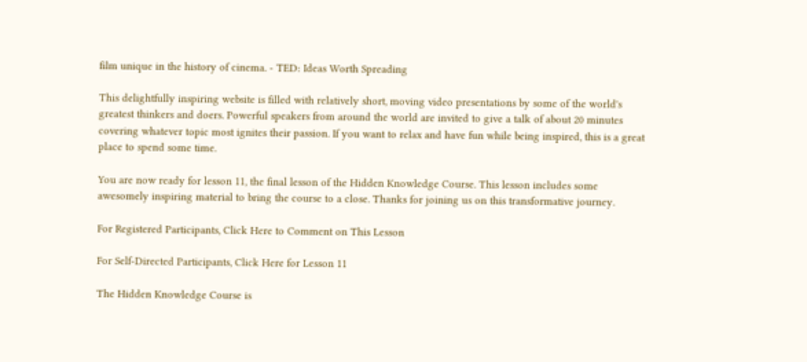film unique in the history of cinema. - TED: Ideas Worth Spreading

This delightfully inspiring website is filled with relatively short, moving video presentations by some of the world's greatest thinkers and doers. Powerful speakers from around the world are invited to give a talk of about 20 minutes covering whatever topic most ignites their passion. If you want to relax and have fun while being inspired, this is a great place to spend some time.

You are now ready for lesson 11, the final lesson of the Hidden Knowledge Course. This lesson includes some awesomely inspiring material to bring the course to a close. Thanks for joining us on this transformative journey.

For Registered Participants, Click Here to Comment on This Lesson

For Self-Directed Participants, Click Here for Lesson 11

The Hidden Knowledge Course is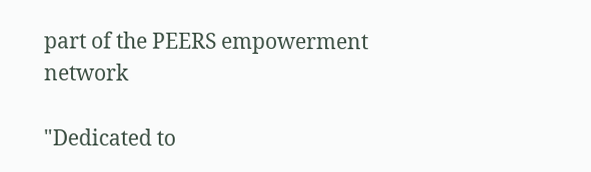part of the PEERS empowerment network

"Dedicated to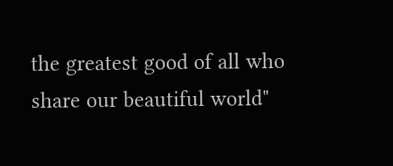the greatest good of all who share our beautiful world"